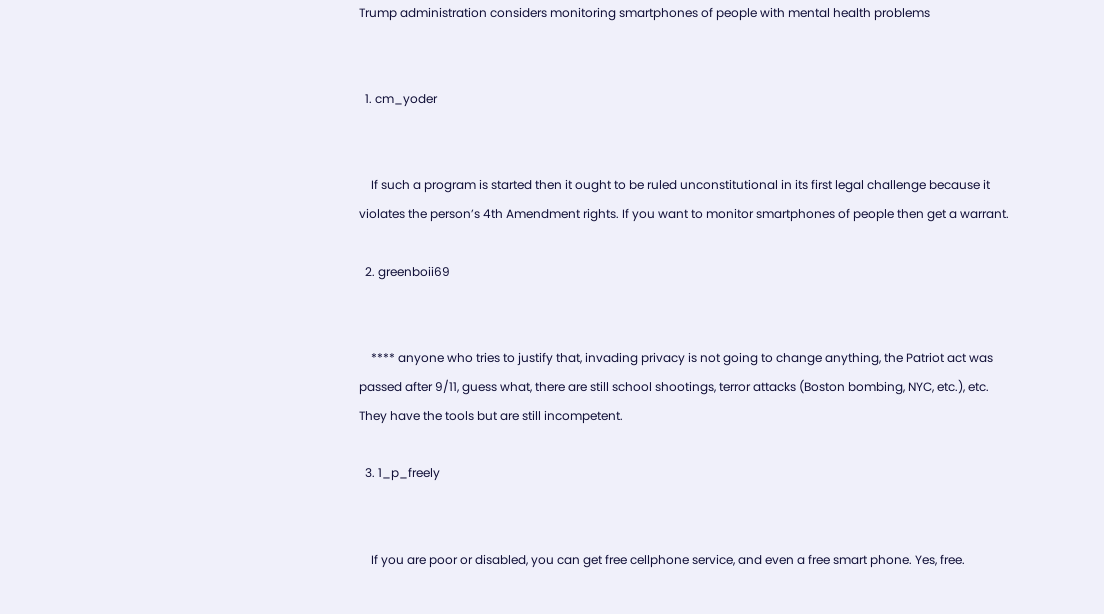Trump administration considers monitoring smartphones of people with mental health problems


  1. cm_yoder


    If such a program is started then it ought to be ruled unconstitutional in its first legal challenge because it violates the person’s 4th Amendment rights. If you want to monitor smartphones of people then get a warrant.

  2. greenboii69


    **** anyone who tries to justify that, invading privacy is not going to change anything, the Patriot act was passed after 9/11, guess what, there are still school shootings, terror attacks (Boston bombing, NYC, etc.), etc. They have the tools but are still incompetent.

  3. 1_p_freely


    If you are poor or disabled, you can get free cellphone service, and even a free smart phone. Yes, free.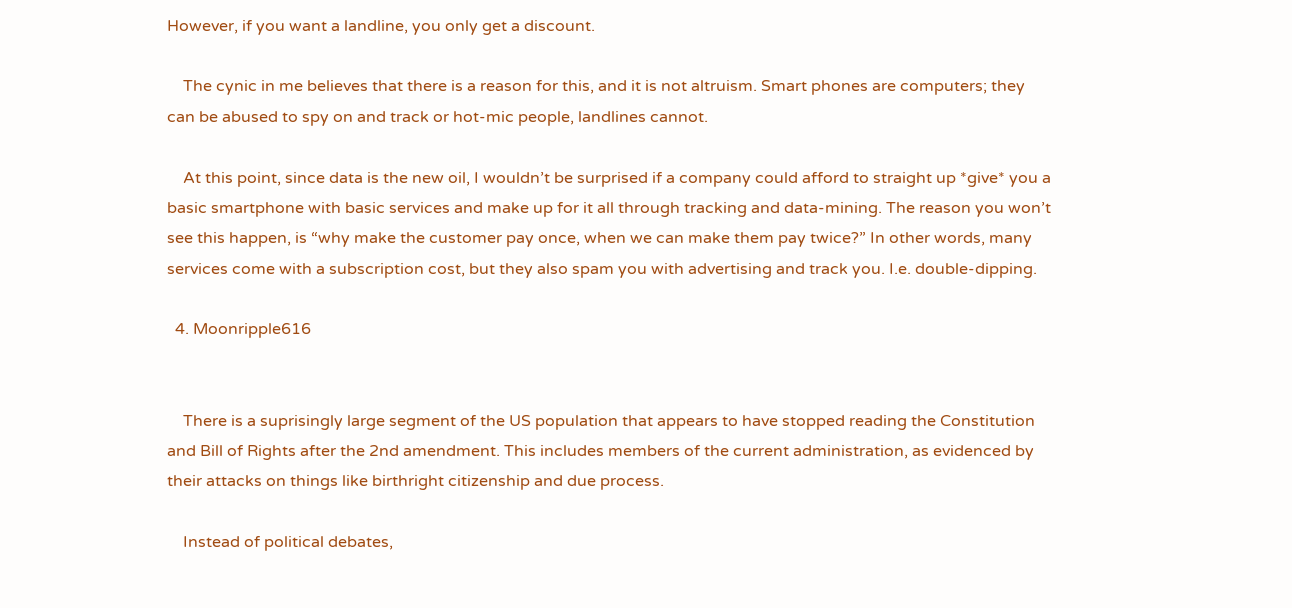However, if you want a landline, you only get a discount.

    The cynic in me believes that there is a reason for this, and it is not altruism. Smart phones are computers; they can be abused to spy on and track or hot-mic people, landlines cannot.

    At this point, since data is the new oil, I wouldn’t be surprised if a company could afford to straight up *give* you a basic smartphone with basic services and make up for it all through tracking and data-mining. The reason you won’t see this happen, is “why make the customer pay once, when we can make them pay twice?” In other words, many services come with a subscription cost, but they also spam you with advertising and track you. I.e. double-dipping.

  4. Moonripple616


    There is a suprisingly large segment of the US population that appears to have stopped reading the Constitution and Bill of Rights after the 2nd amendment. This includes members of the current administration, as evidenced by their attacks on things like birthright citizenship and due process.

    Instead of political debates,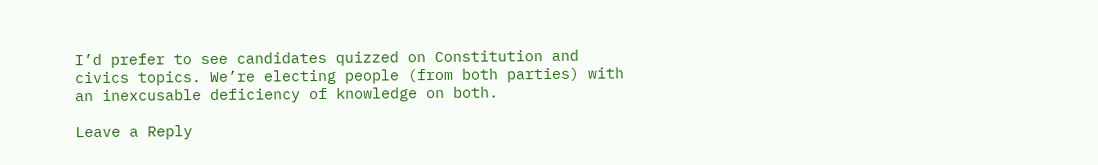I’d prefer to see candidates quizzed on Constitution and civics topics. We’re electing people (from both parties) with an inexcusable deficiency of knowledge on both.

Leave a Reply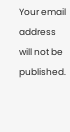Your email address will not be published.